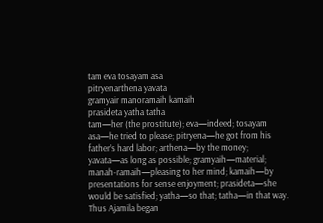tam eva tosayam asa
pitryenarthena yavata
gramyair manoramaih kamaih
prasideta yatha tatha
tam—her (the prostitute); eva—indeed; tosayam asa—he tried to please; pitryena—he got from his father’s hard labor; arthena—by the money; yavata—as long as possible; gramyaih—material; manah-ramaih—pleasing to her mind; kamaih—by presentations for sense enjoyment; prasideta—she would be satisfied; yatha—so that; tatha—in that way.
Thus Ajamila began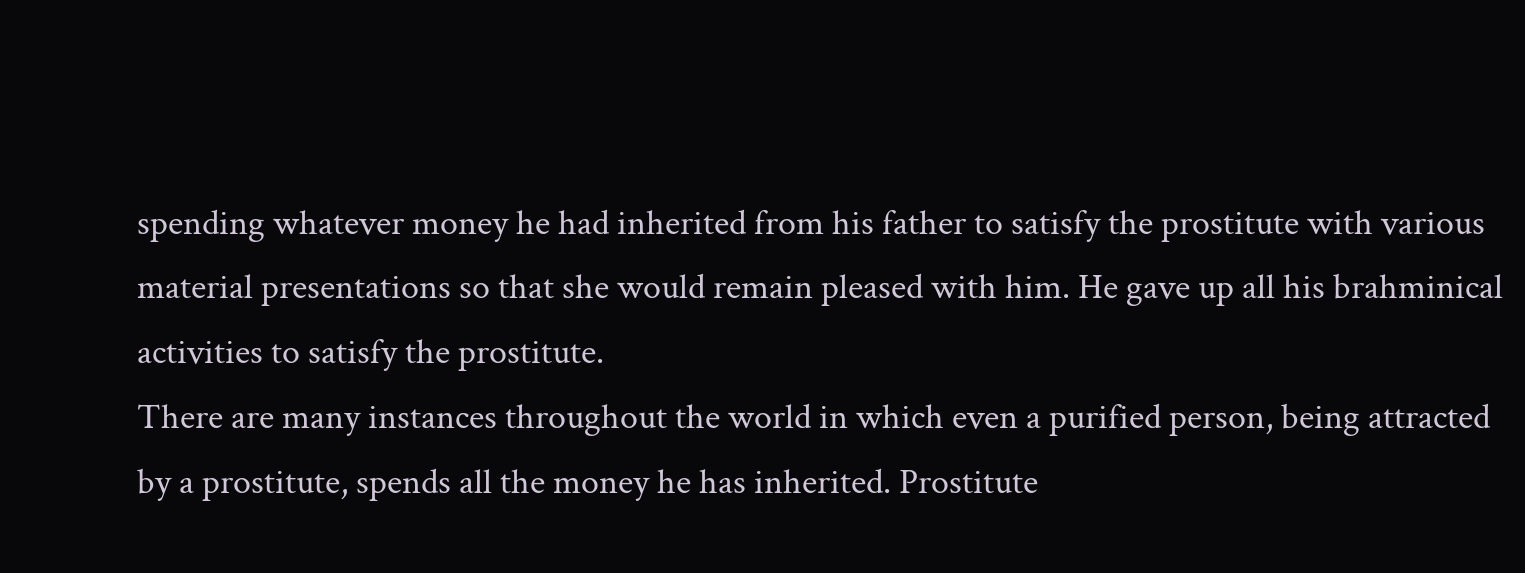spending whatever money he had inherited from his father to satisfy the prostitute with various material presentations so that she would remain pleased with him. He gave up all his brahminical activities to satisfy the prostitute.
There are many instances throughout the world in which even a purified person, being attracted by a prostitute, spends all the money he has inherited. Prostitute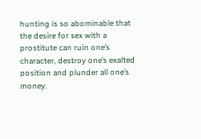hunting is so abominable that the desire for sex with a prostitute can ruin one’s character, destroy one’s exalted position and plunder all one’s money.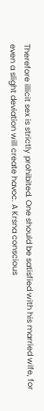Therefore illicit sex is strictly prohibited. One should be satisfied with his married wife, for even a slight deviation will create havoc. A Krsna conscious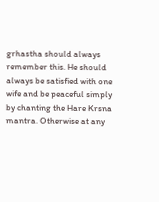grhastha should always remember this. He should always be satisfied with one wife and be peaceful simply by chanting the Hare Krsna mantra. Otherwise at any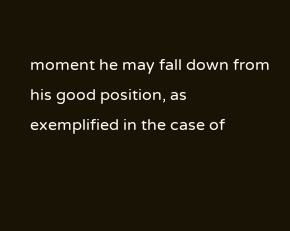moment he may fall down from his good position, as exemplified in the case of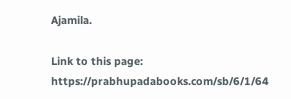Ajamila.

Link to this page: https://prabhupadabooks.com/sb/6/1/64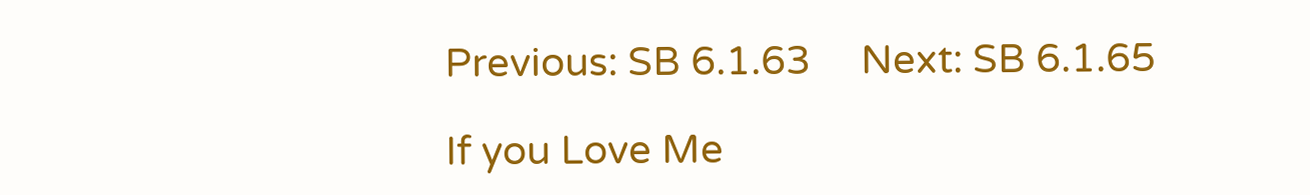Previous: SB 6.1.63     Next: SB 6.1.65

If you Love Me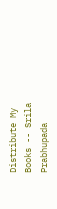Distribute My Books -- Srila Prabhupada